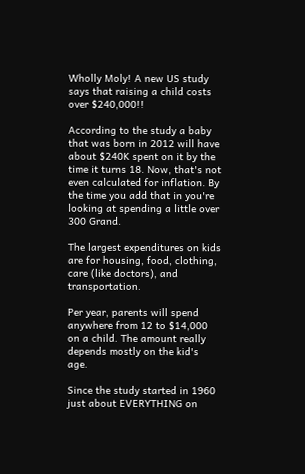Wholly Moly! A new US study says that raising a child costs over $240,000!!

According to the study a baby that was born in 2012 will have about $240K spent on it by the time it turns 18. Now, that's not even calculated for inflation. By the time you add that in you're looking at spending a little over 300 Grand.

The largest expenditures on kids are for housing, food, clothing, care (like doctors), and transportation.

Per year, parents will spend anywhere from 12 to $14,000 on a child. The amount really depends mostly on the kid's age.

Since the study started in 1960 just about EVERYTHING on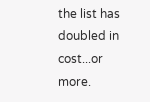the list has doubled in cost...or more.